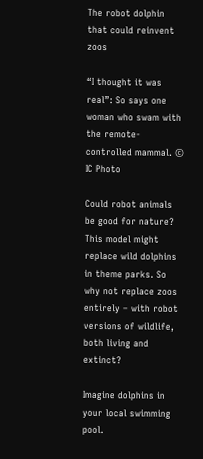The robot dolphin that could reinvent zoos

“I thought it was real”: So says one woman who swam with the remote-controlled mammal. © IC Photo

Could robot animals be good for nature? This model might replace wild dolphins in theme parks. So why not replace zoos entirely – with robot versions of wildlife, both living and extinct?

Imagine dolphins in your local swimming pool.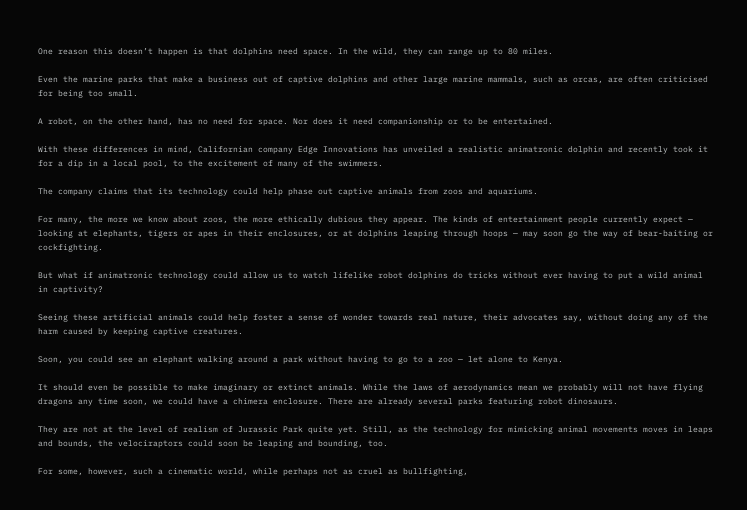One reason this doesn’t happen is that dolphins need space. In the wild, they can range up to 80 miles.

Even the marine parks that make a business out of captive dolphins and other large marine mammals, such as orcas, are often criticised for being too small.

A robot, on the other hand, has no need for space. Nor does it need companionship or to be entertained.

With these differences in mind, Californian company Edge Innovations has unveiled a realistic animatronic dolphin and recently took it for a dip in a local pool, to the excitement of many of the swimmers.

The company claims that its technology could help phase out captive animals from zoos and aquariums.

For many, the more we know about zoos, the more ethically dubious they appear. The kinds of entertainment people currently expect — looking at elephants, tigers or apes in their enclosures, or at dolphins leaping through hoops — may soon go the way of bear-baiting or cockfighting.

But what if animatronic technology could allow us to watch lifelike robot dolphins do tricks without ever having to put a wild animal in captivity?

Seeing these artificial animals could help foster a sense of wonder towards real nature, their advocates say, without doing any of the harm caused by keeping captive creatures.

Soon, you could see an elephant walking around a park without having to go to a zoo — let alone to Kenya.

It should even be possible to make imaginary or extinct animals. While the laws of aerodynamics mean we probably will not have flying dragons any time soon, we could have a chimera enclosure. There are already several parks featuring robot dinosaurs.

They are not at the level of realism of Jurassic Park quite yet. Still, as the technology for mimicking animal movements moves in leaps and bounds, the velociraptors could soon be leaping and bounding, too.

For some, however, such a cinematic world, while perhaps not as cruel as bullfighting,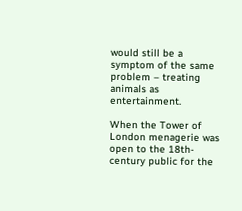would still be a symptom of the same problem – treating animals as entertainment.

When the Tower of London menagerie was open to the 18th-century public for the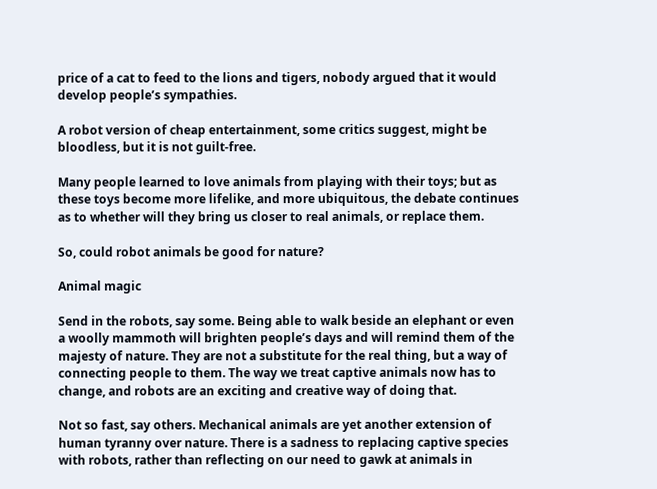price of a cat to feed to the lions and tigers, nobody argued that it would develop people’s sympathies.

A robot version of cheap entertainment, some critics suggest, might be bloodless, but it is not guilt-free.

Many people learned to love animals from playing with their toys; but as these toys become more lifelike, and more ubiquitous, the debate continues as to whether will they bring us closer to real animals, or replace them.

So, could robot animals be good for nature?

Animal magic

Send in the robots, say some. Being able to walk beside an elephant or even a woolly mammoth will brighten people’s days and will remind them of the majesty of nature. They are not a substitute for the real thing, but a way of connecting people to them. The way we treat captive animals now has to change, and robots are an exciting and creative way of doing that.

Not so fast, say others. Mechanical animals are yet another extension of human tyranny over nature. There is a sadness to replacing captive species with robots, rather than reflecting on our need to gawk at animals in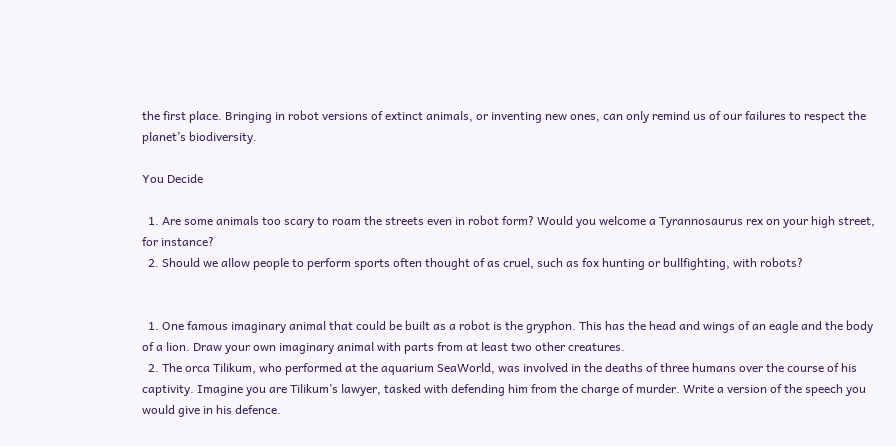the first place. Bringing in robot versions of extinct animals, or inventing new ones, can only remind us of our failures to respect the planet’s biodiversity.

You Decide

  1. Are some animals too scary to roam the streets even in robot form? Would you welcome a Tyrannosaurus rex on your high street, for instance?
  2. Should we allow people to perform sports often thought of as cruel, such as fox hunting or bullfighting, with robots?


  1. One famous imaginary animal that could be built as a robot is the gryphon. This has the head and wings of an eagle and the body of a lion. Draw your own imaginary animal with parts from at least two other creatures.
  2. The orca Tilikum, who performed at the aquarium SeaWorld, was involved in the deaths of three humans over the course of his captivity. Imagine you are Tilikum’s lawyer, tasked with defending him from the charge of murder. Write a version of the speech you would give in his defence.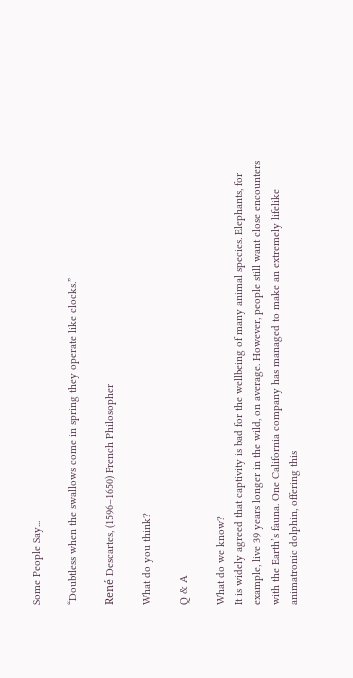Some People Say...

“Doubtless when the swallows come in spring they operate like clocks.”

René Descartes, (1596–1650) French Philosopher

What do you think?

Q & A

What do we know?
It is widely agreed that captivity is bad for the wellbeing of many animal species. Elephants, for example, live 39 years longer in the wild, on average. However, people still want close encounters with the Earth’s fauna. One California company has managed to make an extremely lifelike animatronic dolphin, offering this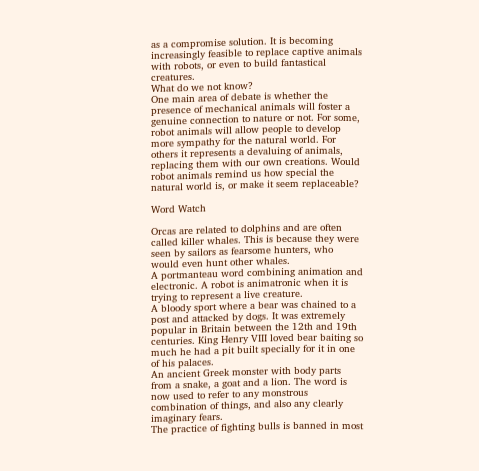as a compromise solution. It is becoming increasingly feasible to replace captive animals with robots, or even to build fantastical creatures.
What do we not know?
One main area of debate is whether the presence of mechanical animals will foster a genuine connection to nature or not. For some, robot animals will allow people to develop more sympathy for the natural world. For others it represents a devaluing of animals, replacing them with our own creations. Would robot animals remind us how special the natural world is, or make it seem replaceable?

Word Watch

Orcas are related to dolphins and are often called killer whales. This is because they were seen by sailors as fearsome hunters, who would even hunt other whales.
A portmanteau word combining animation and electronic. A robot is animatronic when it is trying to represent a live creature.
A bloody sport where a bear was chained to a post and attacked by dogs. It was extremely popular in Britain between the 12th and 19th centuries. King Henry VIII loved bear baiting so much he had a pit built specially for it in one of his palaces.
An ancient Greek monster with body parts from a snake, a goat and a lion. The word is now used to refer to any monstrous combination of things, and also any clearly imaginary fears.
The practice of fighting bulls is banned in most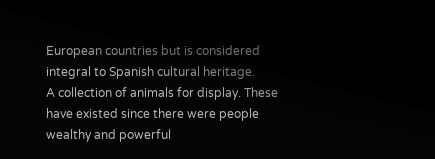European countries but is considered integral to Spanish cultural heritage.
A collection of animals for display. These have existed since there were people wealthy and powerful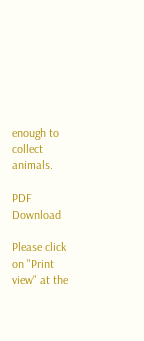enough to collect animals.

PDF Download

Please click on "Print view" at the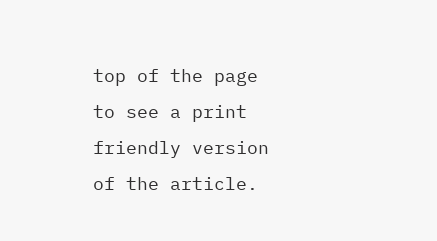top of the page to see a print friendly version of the article.